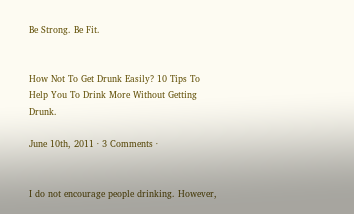Be Strong. Be Fit.


How Not To Get Drunk Easily? 10 Tips To Help You To Drink More Without Getting Drunk.

June 10th, 2011 · 3 Comments ·


I do not encourage people drinking. However,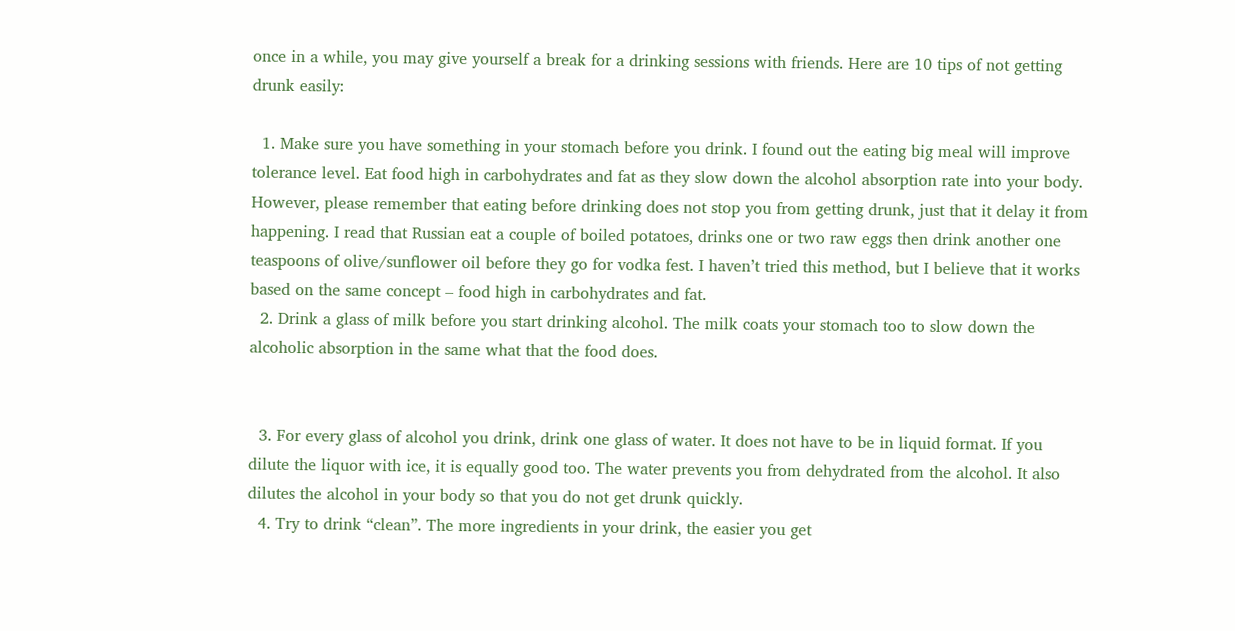once in a while, you may give yourself a break for a drinking sessions with friends. Here are 10 tips of not getting drunk easily:

  1. Make sure you have something in your stomach before you drink. I found out the eating big meal will improve tolerance level. Eat food high in carbohydrates and fat as they slow down the alcohol absorption rate into your body. However, please remember that eating before drinking does not stop you from getting drunk, just that it delay it from happening. I read that Russian eat a couple of boiled potatoes, drinks one or two raw eggs then drink another one teaspoons of olive/sunflower oil before they go for vodka fest. I haven’t tried this method, but I believe that it works based on the same concept – food high in carbohydrates and fat.
  2. Drink a glass of milk before you start drinking alcohol. The milk coats your stomach too to slow down the alcoholic absorption in the same what that the food does.


  3. For every glass of alcohol you drink, drink one glass of water. It does not have to be in liquid format. If you dilute the liquor with ice, it is equally good too. The water prevents you from dehydrated from the alcohol. It also dilutes the alcohol in your body so that you do not get drunk quickly.
  4. Try to drink “clean”. The more ingredients in your drink, the easier you get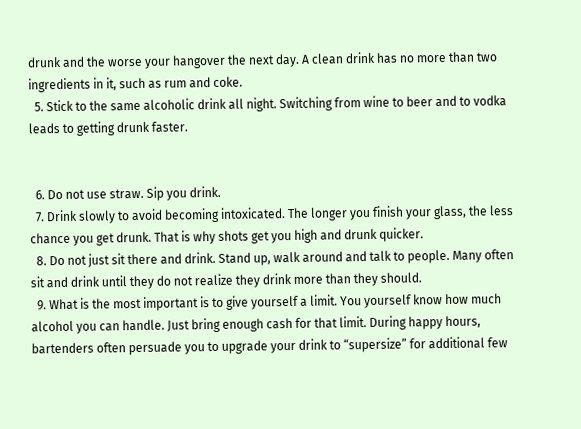drunk and the worse your hangover the next day. A clean drink has no more than two ingredients in it, such as rum and coke.
  5. Stick to the same alcoholic drink all night. Switching from wine to beer and to vodka leads to getting drunk faster.


  6. Do not use straw. Sip you drink.
  7. Drink slowly to avoid becoming intoxicated. The longer you finish your glass, the less chance you get drunk. That is why shots get you high and drunk quicker.
  8. Do not just sit there and drink. Stand up, walk around and talk to people. Many often sit and drink until they do not realize they drink more than they should.
  9. What is the most important is to give yourself a limit. You yourself know how much alcohol you can handle. Just bring enough cash for that limit. During happy hours, bartenders often persuade you to upgrade your drink to “supersize” for additional few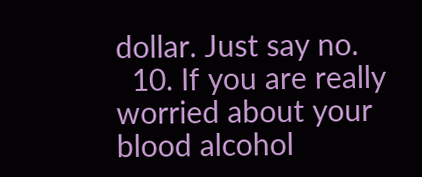dollar. Just say no.
  10. If you are really worried about your blood alcohol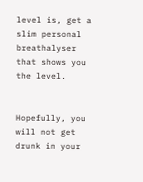level is, get a slim personal breathalyser that shows you the level.


Hopefully, you will not get drunk in your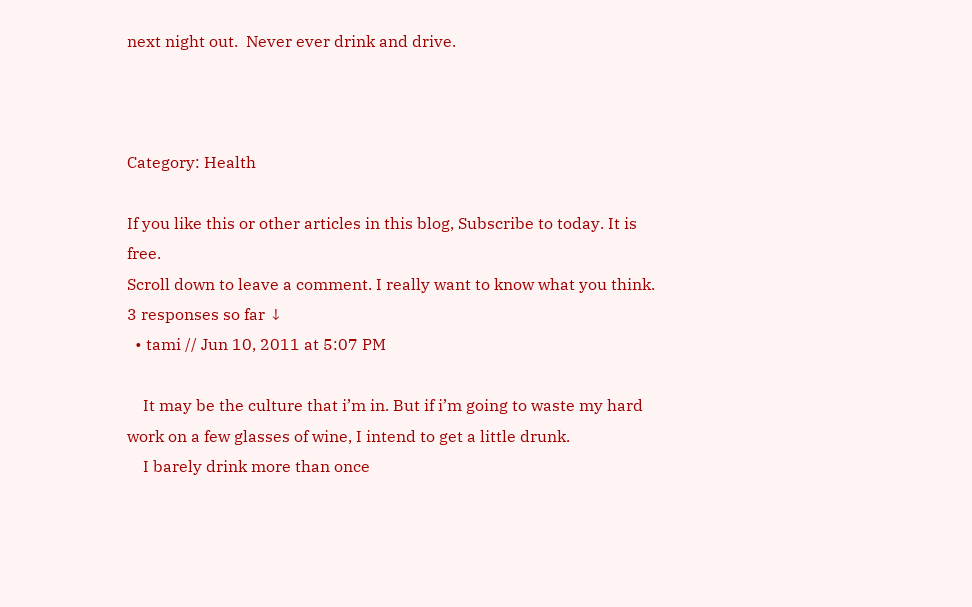next night out.  Never ever drink and drive.



Category: Health

If you like this or other articles in this blog, Subscribe to today. It is free.
Scroll down to leave a comment. I really want to know what you think.
3 responses so far ↓
  • tami // Jun 10, 2011 at 5:07 PM

    It may be the culture that i’m in. But if i’m going to waste my hard work on a few glasses of wine, I intend to get a little drunk.
    I barely drink more than once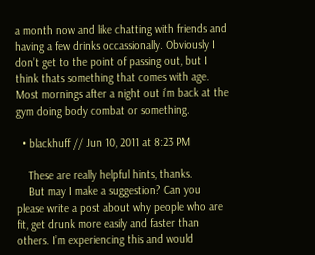a month now and like chatting with friends and having a few drinks occassionally. Obviously I don’t get to the point of passing out, but I think thats something that comes with age. Most mornings after a night out i’m back at the gym doing body combat or something.

  • blackhuff // Jun 10, 2011 at 8:23 PM

    These are really helpful hints, thanks.
    But may I make a suggestion? Can you please write a post about why people who are fit, get drunk more easily and faster than others. I’m experiencing this and would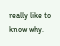really like to know why.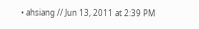• ahsiang // Jun 13, 2011 at 2:39 PM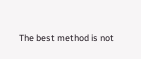The best method is not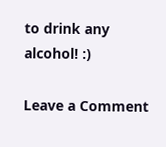to drink any alcohol! :)

Leave a Comment